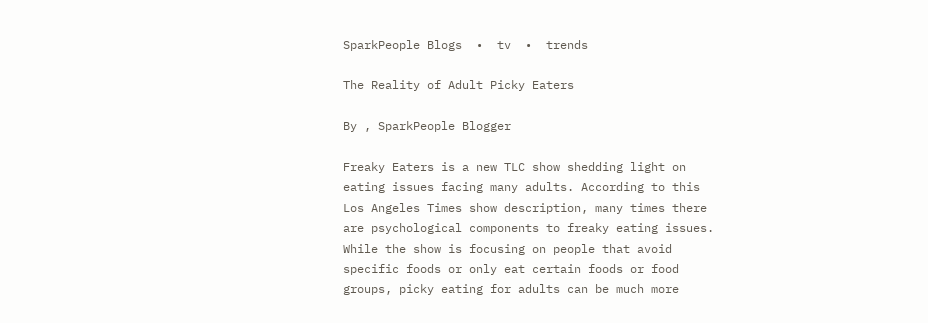SparkPeople Blogs  •  tv  •  trends

The Reality of Adult Picky Eaters

By , SparkPeople Blogger

Freaky Eaters is a new TLC show shedding light on eating issues facing many adults. According to this Los Angeles Times show description, many times there are psychological components to freaky eating issues. While the show is focusing on people that avoid specific foods or only eat certain foods or food groups, picky eating for adults can be much more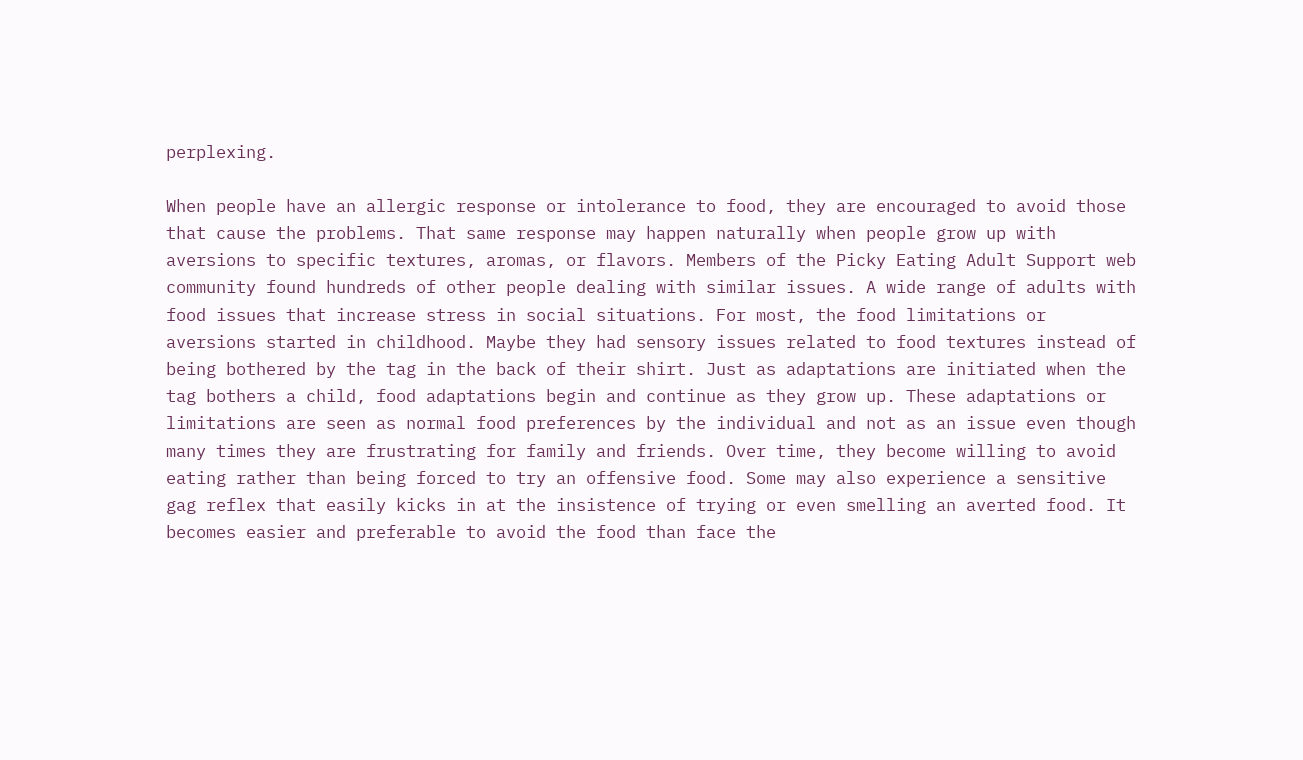perplexing.

When people have an allergic response or intolerance to food, they are encouraged to avoid those that cause the problems. That same response may happen naturally when people grow up with aversions to specific textures, aromas, or flavors. Members of the Picky Eating Adult Support web community found hundreds of other people dealing with similar issues. A wide range of adults with food issues that increase stress in social situations. For most, the food limitations or aversions started in childhood. Maybe they had sensory issues related to food textures instead of being bothered by the tag in the back of their shirt. Just as adaptations are initiated when the tag bothers a child, food adaptations begin and continue as they grow up. These adaptations or limitations are seen as normal food preferences by the individual and not as an issue even though many times they are frustrating for family and friends. Over time, they become willing to avoid eating rather than being forced to try an offensive food. Some may also experience a sensitive gag reflex that easily kicks in at the insistence of trying or even smelling an averted food. It becomes easier and preferable to avoid the food than face the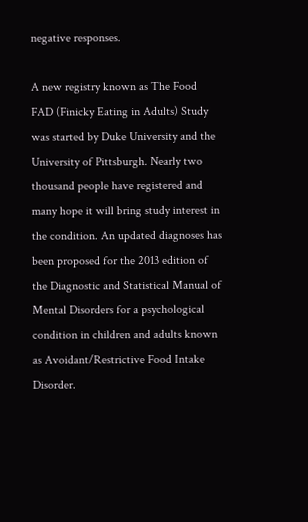negative responses.

A new registry known as The Food FAD (Finicky Eating in Adults) Study was started by Duke University and the University of Pittsburgh. Nearly two thousand people have registered and many hope it will bring study interest in the condition. An updated diagnoses has been proposed for the 2013 edition of the Diagnostic and Statistical Manual of Mental Disorders for a psychological condition in children and adults known as Avoidant/Restrictive Food Intake Disorder.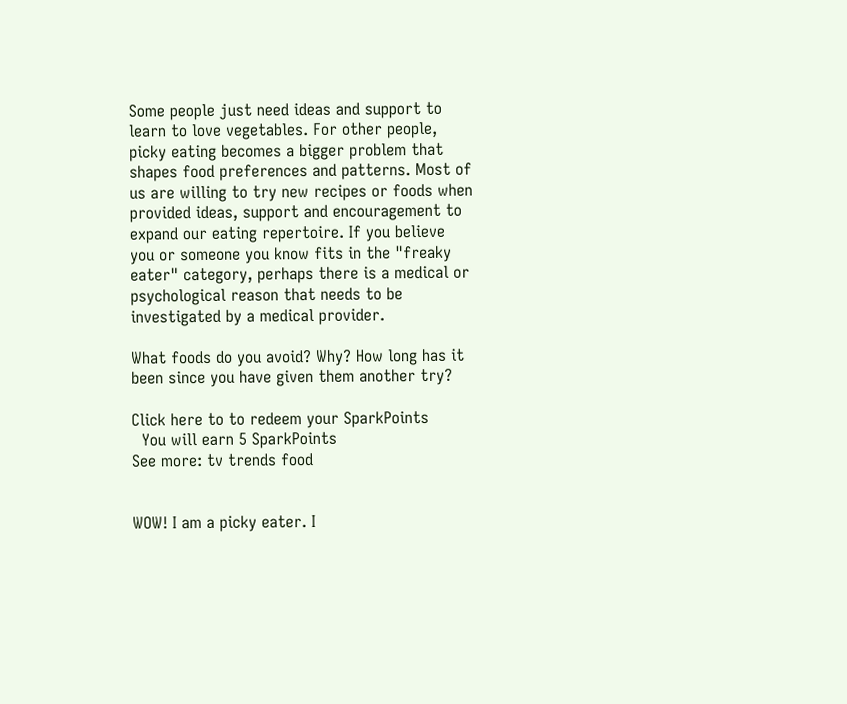Some people just need ideas and support to learn to love vegetables. For other people, picky eating becomes a bigger problem that shapes food preferences and patterns. Most of us are willing to try new recipes or foods when provided ideas, support and encouragement to expand our eating repertoire. If you believe you or someone you know fits in the "freaky eater" category, perhaps there is a medical or psychological reason that needs to be investigated by a medical provider.

What foods do you avoid? Why? How long has it been since you have given them another try?

Click here to to redeem your SparkPoints
  You will earn 5 SparkPoints
See more: tv trends food


WOW! I am a picky eater. I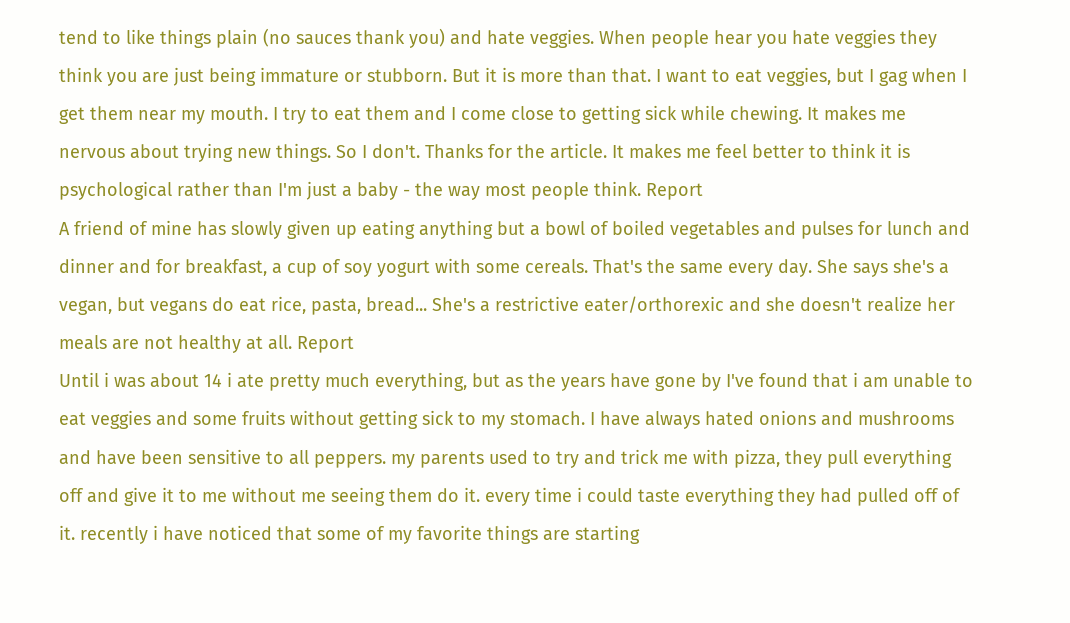tend to like things plain (no sauces thank you) and hate veggies. When people hear you hate veggies they think you are just being immature or stubborn. But it is more than that. I want to eat veggies, but I gag when I get them near my mouth. I try to eat them and I come close to getting sick while chewing. It makes me nervous about trying new things. So I don't. Thanks for the article. It makes me feel better to think it is psychological rather than I'm just a baby - the way most people think. Report
A friend of mine has slowly given up eating anything but a bowl of boiled vegetables and pulses for lunch and dinner and for breakfast, a cup of soy yogurt with some cereals. That's the same every day. She says she's a vegan, but vegans do eat rice, pasta, bread... She's a restrictive eater/orthorexic and she doesn't realize her meals are not healthy at all. Report
Until i was about 14 i ate pretty much everything, but as the years have gone by I've found that i am unable to eat veggies and some fruits without getting sick to my stomach. I have always hated onions and mushrooms and have been sensitive to all peppers. my parents used to try and trick me with pizza, they pull everything off and give it to me without me seeing them do it. every time i could taste everything they had pulled off of it. recently i have noticed that some of my favorite things are starting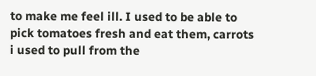to make me feel ill. I used to be able to pick tomatoes fresh and eat them, carrots i used to pull from the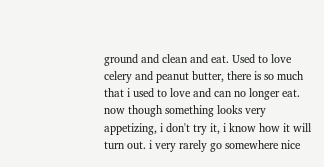ground and clean and eat. Used to love celery and peanut butter, there is so much that i used to love and can no longer eat. now though something looks very appetizing, i don't try it, i know how it will turn out. i very rarely go somewhere nice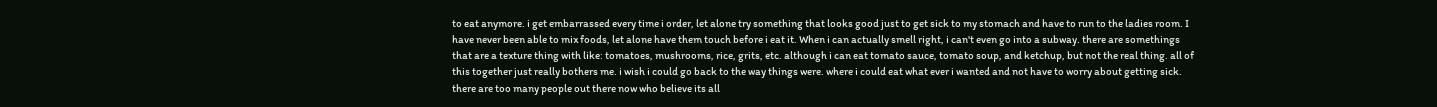to eat anymore. i get embarrassed every time i order, let alone try something that looks good just to get sick to my stomach and have to run to the ladies room. I have never been able to mix foods, let alone have them touch before i eat it. When i can actually smell right, i can't even go into a subway. there are somethings that are a texture thing with like: tomatoes, mushrooms, rice, grits, etc. although i can eat tomato sauce, tomato soup, and ketchup, but not the real thing. all of this together just really bothers me. i wish i could go back to the way things were. where i could eat what ever i wanted and not have to worry about getting sick. there are too many people out there now who believe its all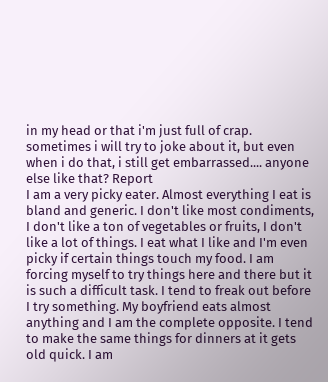in my head or that i'm just full of crap. sometimes i will try to joke about it, but even when i do that, i still get embarrassed.... anyone else like that? Report
I am a very picky eater. Almost everything I eat is bland and generic. I don't like most condiments, I don't like a ton of vegetables or fruits, I don't like a lot of things. I eat what I like and I'm even picky if certain things touch my food. I am forcing myself to try things here and there but it is such a difficult task. I tend to freak out before I try something. My boyfriend eats almost anything and I am the complete opposite. I tend to make the same things for dinners at it gets old quick. I am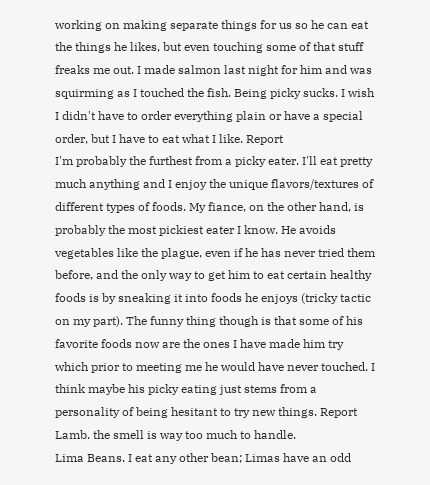working on making separate things for us so he can eat the things he likes, but even touching some of that stuff freaks me out. I made salmon last night for him and was squirming as I touched the fish. Being picky sucks. I wish I didn't have to order everything plain or have a special order, but I have to eat what I like. Report
I'm probably the furthest from a picky eater. I'll eat pretty much anything and I enjoy the unique flavors/textures of different types of foods. My fiance, on the other hand, is probably the most pickiest eater I know. He avoids vegetables like the plague, even if he has never tried them before, and the only way to get him to eat certain healthy foods is by sneaking it into foods he enjoys (tricky tactic on my part). The funny thing though is that some of his favorite foods now are the ones I have made him try which prior to meeting me he would have never touched. I think maybe his picky eating just stems from a personality of being hesitant to try new things. Report
Lamb. the smell is way too much to handle.
Lima Beans. I eat any other bean; Limas have an odd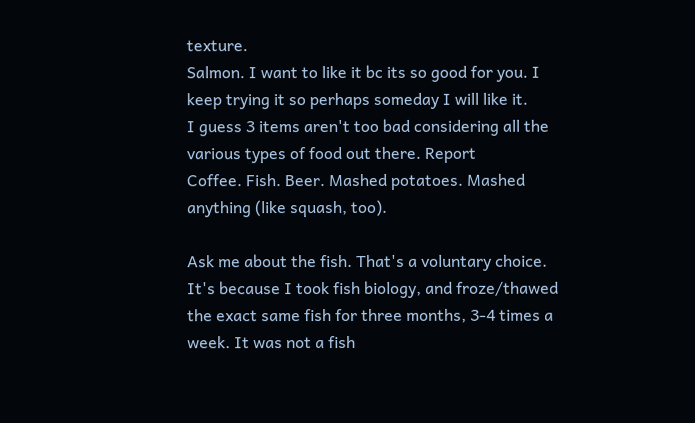texture.
Salmon. I want to like it bc its so good for you. I keep trying it so perhaps someday I will like it.
I guess 3 items aren't too bad considering all the various types of food out there. Report
Coffee. Fish. Beer. Mashed potatoes. Mashed anything (like squash, too).

Ask me about the fish. That's a voluntary choice. It's because I took fish biology, and froze/thawed the exact same fish for three months, 3-4 times a week. It was not a fish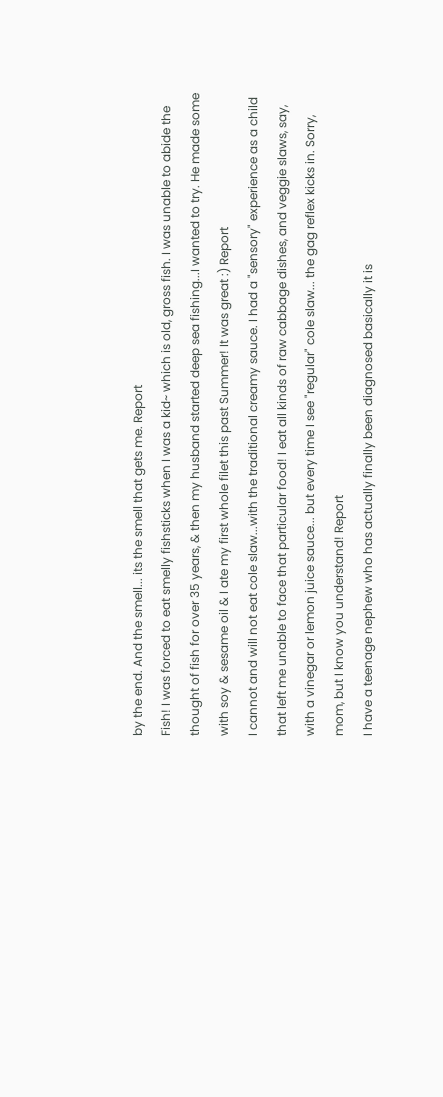by the end. And the smell... its the smell that gets me. Report
Fish! I was forced to eat smelly fishsticks when I was a kid~ which is old, gross fish. I was unable to abide the thought of fish for over 35 years, & then my husband started deep sea fishing...I wanted to try. He made some with soy & sesame oil & I ate my first whole filet this past Summer! It was great :) Report
I cannot and will not eat cole slaw...with the traditional creamy sauce. I had a "sensory" experience as a child that left me unable to face that particular food! I eat all kinds of raw cabbage dishes, and veggie slaws, say, with a vinegar or lemon juice sauce... but every time I see "regular" cole slaw... the gag reflex kicks in. Sorry, mom, but I know you understand! Report
I have a teenage nephew who has actually finally been diagnosed basically it is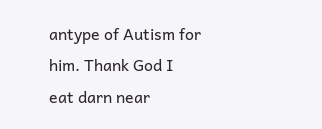antype of Autism for him. Thank God I eat darn near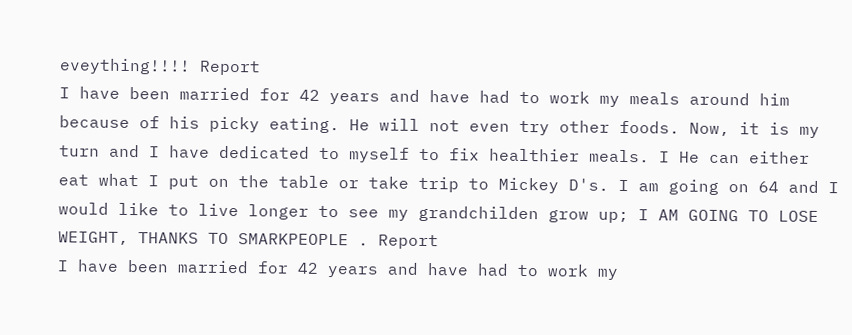eveything!!!! Report
I have been married for 42 years and have had to work my meals around him because of his picky eating. He will not even try other foods. Now, it is my turn and I have dedicated to myself to fix healthier meals. I He can either eat what I put on the table or take trip to Mickey D's. I am going on 64 and I would like to live longer to see my grandchilden grow up; I AM GOING TO LOSE WEIGHT, THANKS TO SMARKPEOPLE . Report
I have been married for 42 years and have had to work my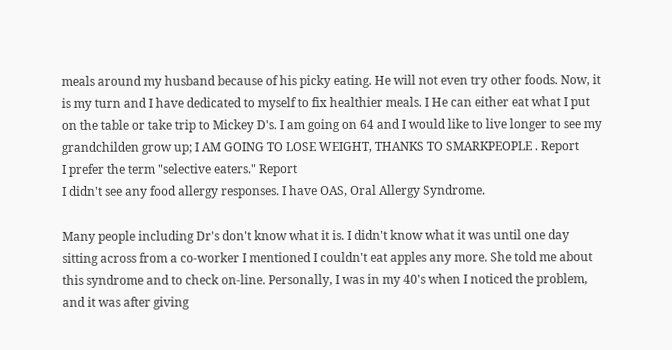meals around my husband because of his picky eating. He will not even try other foods. Now, it is my turn and I have dedicated to myself to fix healthier meals. I He can either eat what I put on the table or take trip to Mickey D's. I am going on 64 and I would like to live longer to see my grandchilden grow up; I AM GOING TO LOSE WEIGHT, THANKS TO SMARKPEOPLE . Report
I prefer the term "selective eaters." Report
I didn't see any food allergy responses. I have OAS, Oral Allergy Syndrome.

Many people including Dr's don't know what it is. I didn't know what it was until one day sitting across from a co-worker I mentioned I couldn't eat apples any more. She told me about this syndrome and to check on-line. Personally, I was in my 40's when I noticed the problem, and it was after giving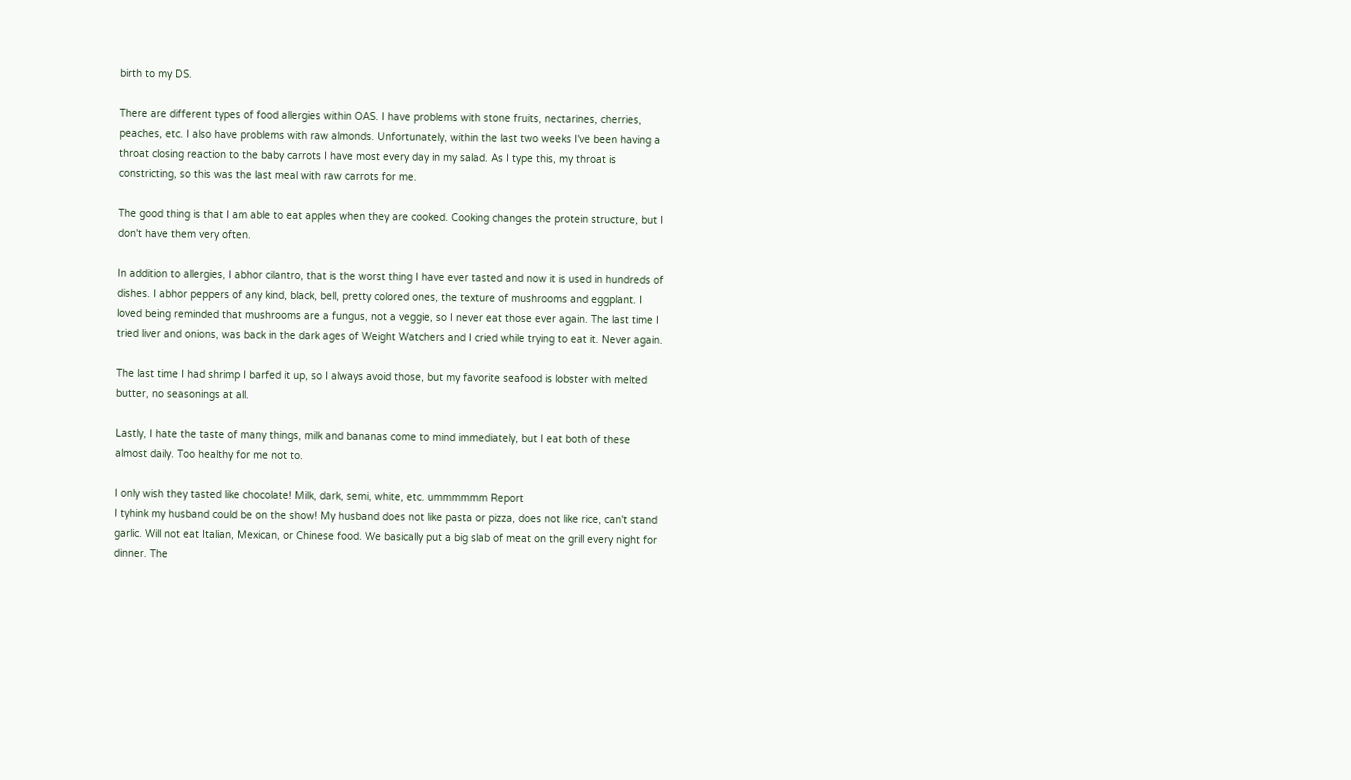birth to my DS.

There are different types of food allergies within OAS. I have problems with stone fruits, nectarines, cherries, peaches, etc. I also have problems with raw almonds. Unfortunately, within the last two weeks I've been having a throat closing reaction to the baby carrots I have most every day in my salad. As I type this, my throat is constricting, so this was the last meal with raw carrots for me.

The good thing is that I am able to eat apples when they are cooked. Cooking changes the protein structure, but I don't have them very often.

In addition to allergies, I abhor cilantro, that is the worst thing I have ever tasted and now it is used in hundreds of dishes. I abhor peppers of any kind, black, bell, pretty colored ones, the texture of mushrooms and eggplant. I loved being reminded that mushrooms are a fungus, not a veggie, so I never eat those ever again. The last time I tried liver and onions, was back in the dark ages of Weight Watchers and I cried while trying to eat it. Never again.

The last time I had shrimp I barfed it up, so I always avoid those, but my favorite seafood is lobster with melted butter, no seasonings at all.

Lastly, I hate the taste of many things, milk and bananas come to mind immediately, but I eat both of these almost daily. Too healthy for me not to.

I only wish they tasted like chocolate! Milk, dark, semi, white, etc. ummmmmm Report
I tyhink my husband could be on the show! My husband does not like pasta or pizza, does not like rice, can't stand garlic. Will not eat Italian, Mexican, or Chinese food. We basically put a big slab of meat on the grill every night for dinner. The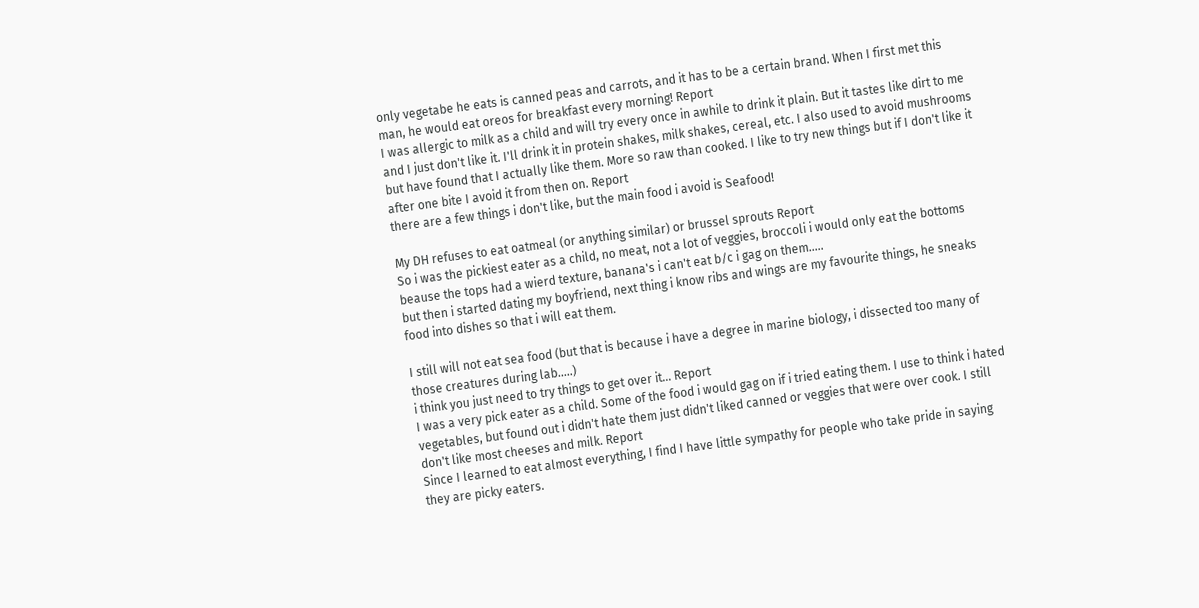only vegetabe he eats is canned peas and carrots, and it has to be a certain brand. When I first met this man, he would eat oreos for breakfast every morning! Report
I was allergic to milk as a child and will try every once in awhile to drink it plain. But it tastes like dirt to me and I just don't like it. I'll drink it in protein shakes, milk shakes, cereal, etc. I also used to avoid mushrooms but have found that I actually like them. More so raw than cooked. I like to try new things but if I don't like it after one bite I avoid it from then on. Report
there are a few things i don't like, but the main food i avoid is Seafood!

My DH refuses to eat oatmeal (or anything similar) or brussel sprouts Report
So i was the pickiest eater as a child, no meat, not a lot of veggies, broccoli i would only eat the bottoms beause the tops had a wierd texture, banana's i can't eat b/c i gag on them.....
but then i started dating my boyfriend, next thing i know ribs and wings are my favourite things, he sneaks food into dishes so that i will eat them.

I still will not eat sea food (but that is because i have a degree in marine biology, i dissected too many of those creatures during lab.....)
i think you just need to try things to get over it... Report
I was a very pick eater as a child. Some of the food i would gag on if i tried eating them. I use to think i hated vegetables, but found out i didn't hate them just didn't liked canned or veggies that were over cook. I still don't like most cheeses and milk. Report
Since I learned to eat almost everything, I find I have little sympathy for people who take pride in saying they are picky eaters.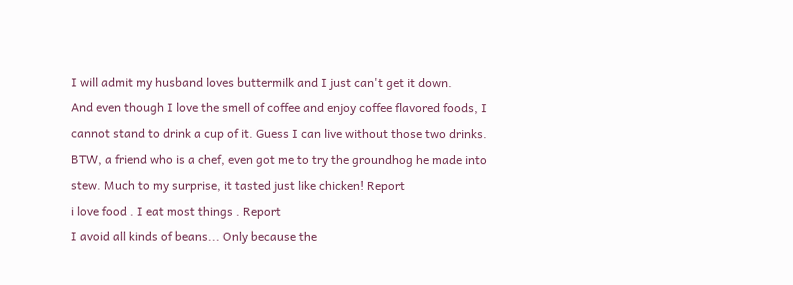I will admit my husband loves buttermilk and I just can't get it down.
And even though I love the smell of coffee and enjoy coffee flavored foods, I cannot stand to drink a cup of it. Guess I can live without those two drinks.
BTW, a friend who is a chef, even got me to try the groundhog he made into stew. Much to my surprise, it tasted just like chicken! Report
i love food . I eat most things . Report
I avoid all kinds of beans... Only because the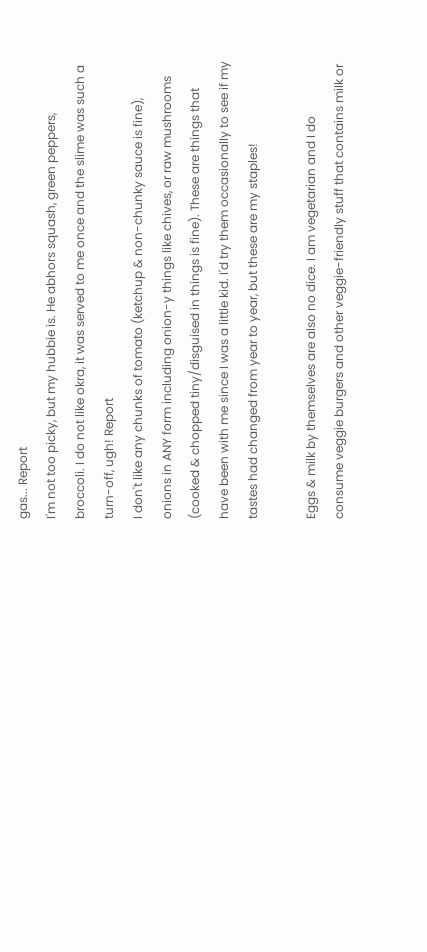gas... Report
I'm not too picky, but my hubbie is. He abhors squash, green peppers, broccoli. I do not like okra, it was served to me once and the slime was such a turn-off, ugh! Report
I don't like any chunks of tomato (ketchup & non-chunky sauce is fine), onions in ANY form including onion-y things like chives, or raw mushrooms (cooked & chopped tiny/disguised in things is fine). These are things that have been with me since I was a little kid. I'd try them occasionally to see if my tastes had changed from year to year, but these are my staples!

Eggs & milk by themselves are also no dice. I am vegetarian and I do consume veggie burgers and other veggie-friendly stuff that contains milk or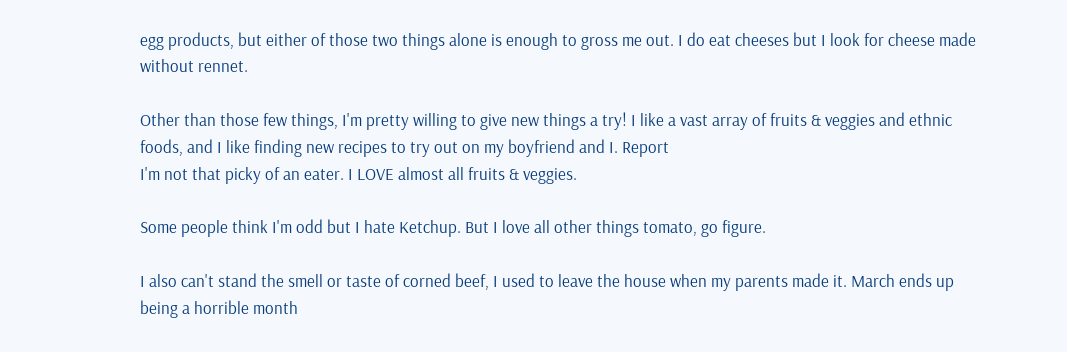egg products, but either of those two things alone is enough to gross me out. I do eat cheeses but I look for cheese made without rennet.

Other than those few things, I'm pretty willing to give new things a try! I like a vast array of fruits & veggies and ethnic foods, and I like finding new recipes to try out on my boyfriend and I. Report
I'm not that picky of an eater. I LOVE almost all fruits & veggies.

Some people think I'm odd but I hate Ketchup. But I love all other things tomato, go figure.

I also can't stand the smell or taste of corned beef, I used to leave the house when my parents made it. March ends up being a horrible month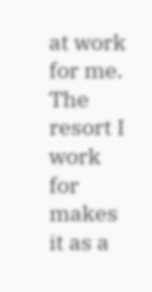at work for me. The resort I work for makes it as a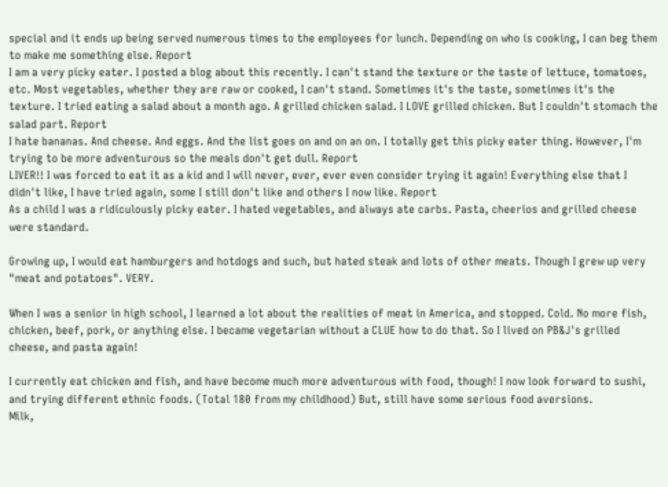special and it ends up being served numerous times to the employees for lunch. Depending on who is cooking, I can beg them to make me something else. Report
I am a very picky eater. I posted a blog about this recently. I can't stand the texture or the taste of lettuce, tomatoes, etc. Most vegetables, whether they are raw or cooked, I can't stand. Sometimes it's the taste, sometimes it's the texture. I tried eating a salad about a month ago. A grilled chicken salad. I LOVE grilled chicken. But I couldn't stomach the salad part. Report
I hate bananas. And cheese. And eggs. And the list goes on and on an on. I totally get this picky eater thing. However, I'm trying to be more adventurous so the meals don't get dull. Report
LIVER!! I was forced to eat it as a kid and I will never, ever, ever even consider trying it again! Everything else that I didn't like, I have tried again, some I still don't like and others I now like. Report
As a child I was a ridiculously picky eater. I hated vegetables, and always ate carbs. Pasta, cheerios and grilled cheese were standard.

Growing up, I would eat hamburgers and hotdogs and such, but hated steak and lots of other meats. Though I grew up very "meat and potatoes". VERY.

When I was a senior in high school, I learned a lot about the realities of meat in America, and stopped. Cold. No more fish, chicken, beef, pork, or anything else. I became vegetarian without a CLUE how to do that. So I lived on PB&J's grilled cheese, and pasta again!

I currently eat chicken and fish, and have become much more adventurous with food, though! I now look forward to sushi, and trying different ethnic foods. (Total 180 from my childhood) But, still have some serious food aversions.
Milk,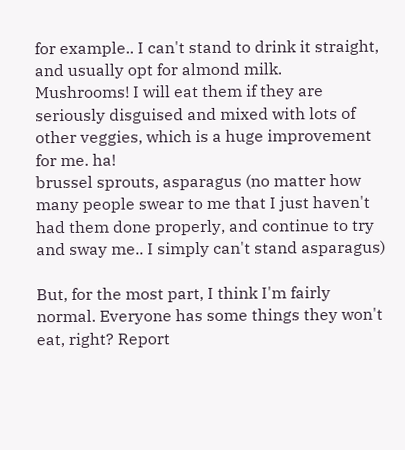for example.. I can't stand to drink it straight, and usually opt for almond milk.
Mushrooms! I will eat them if they are seriously disguised and mixed with lots of other veggies, which is a huge improvement for me. ha!
brussel sprouts, asparagus (no matter how many people swear to me that I just haven't had them done properly, and continue to try and sway me.. I simply can't stand asparagus)

But, for the most part, I think I'm fairly normal. Everyone has some things they won't eat, right? Report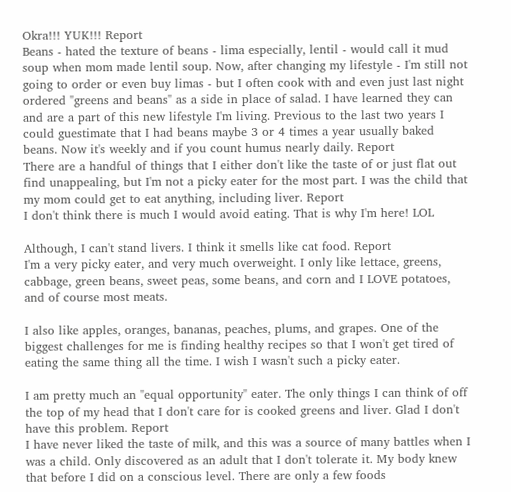Okra!!! YUK!!! Report
Beans - hated the texture of beans - lima especially, lentil - would call it mud soup when mom made lentil soup. Now, after changing my lifestyle - I'm still not going to order or even buy limas - but I often cook with and even just last night ordered "greens and beans" as a side in place of salad. I have learned they can and are a part of this new lifestyle I'm living. Previous to the last two years I could guestimate that I had beans maybe 3 or 4 times a year usually baked beans. Now it's weekly and if you count humus nearly daily. Report
There are a handful of things that I either don't like the taste of or just flat out find unappealing, but I'm not a picky eater for the most part. I was the child that my mom could get to eat anything, including liver. Report
I don't think there is much I would avoid eating. That is why I'm here! LOL

Although, I can't stand livers. I think it smells like cat food. Report
I'm a very picky eater, and very much overweight. I only like lettace, greens, cabbage, green beans, sweet peas, some beans, and corn and I LOVE potatoes, and of course most meats.

I also like apples, oranges, bananas, peaches, plums, and grapes. One of the biggest challenges for me is finding healthy recipes so that I won't get tired of eating the same thing all the time. I wish I wasn't such a picky eater.

I am pretty much an "equal opportunity" eater. The only things I can think of off the top of my head that I don't care for is cooked greens and liver. Glad I don't have this problem. Report
I have never liked the taste of milk, and this was a source of many battles when I was a child. Only discovered as an adult that I don't tolerate it. My body knew that before I did on a conscious level. There are only a few foods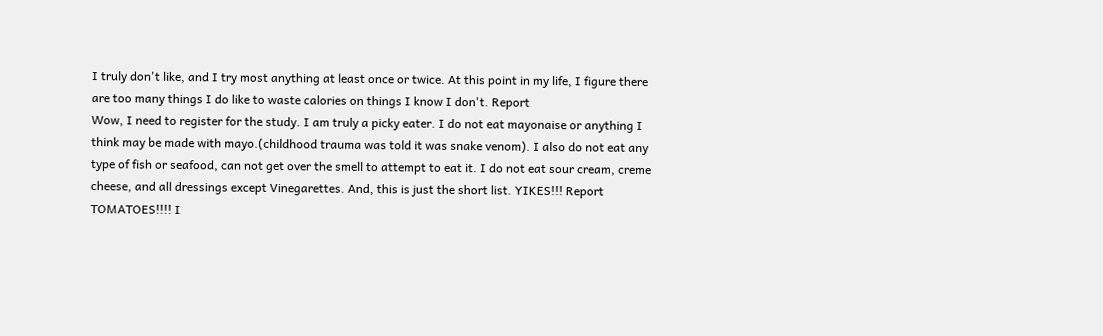I truly don't like, and I try most anything at least once or twice. At this point in my life, I figure there are too many things I do like to waste calories on things I know I don't. Report
Wow, I need to register for the study. I am truly a picky eater. I do not eat mayonaise or anything I think may be made with mayo.(childhood trauma was told it was snake venom). I also do not eat any type of fish or seafood, can not get over the smell to attempt to eat it. I do not eat sour cream, creme cheese, and all dressings except Vinegarettes. And, this is just the short list. YIKES!!! Report
TOMATOES!!!! I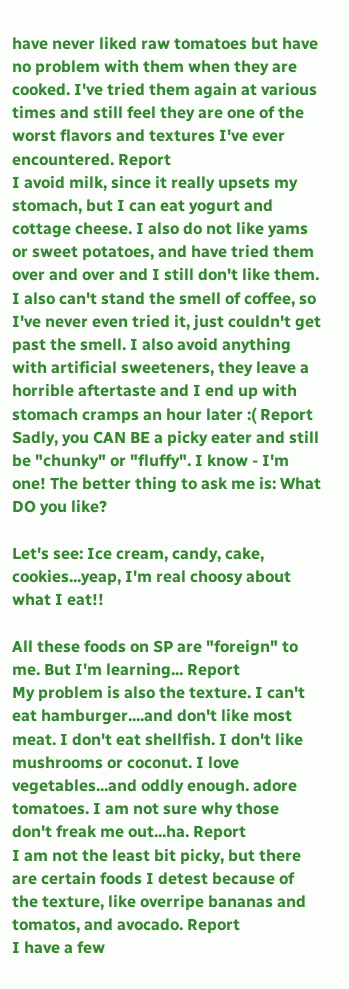have never liked raw tomatoes but have no problem with them when they are cooked. I've tried them again at various times and still feel they are one of the worst flavors and textures I've ever encountered. Report
I avoid milk, since it really upsets my stomach, but I can eat yogurt and cottage cheese. I also do not like yams or sweet potatoes, and have tried them over and over and I still don't like them. I also can't stand the smell of coffee, so I've never even tried it, just couldn't get past the smell. I also avoid anything with artificial sweeteners, they leave a horrible aftertaste and I end up with stomach cramps an hour later :( Report
Sadly, you CAN BE a picky eater and still be "chunky" or "fluffy". I know - I'm one! The better thing to ask me is: What DO you like?

Let's see: Ice cream, candy, cake, cookies...yeap, I'm real choosy about what I eat!!

All these foods on SP are "foreign" to me. But I'm learning... Report
My problem is also the texture. I can't eat hamburger....and don't like most meat. I don't eat shellfish. I don't like mushrooms or coconut. I love vegetables...and oddly enough. adore tomatoes. I am not sure why those don't freak me out...ha. Report
I am not the least bit picky, but there are certain foods I detest because of the texture, like overripe bananas and tomatos, and avocado. Report
I have a few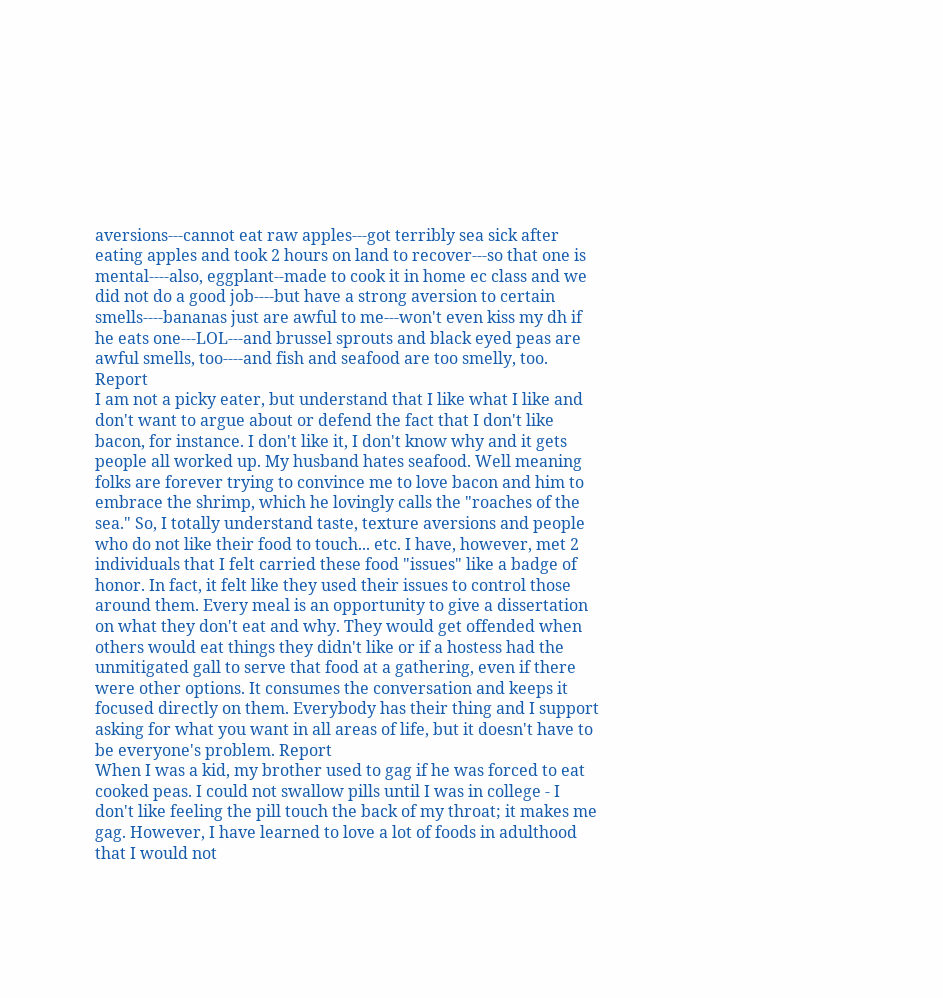aversions---cannot eat raw apples---got terribly sea sick after eating apples and took 2 hours on land to recover---so that one is mental----also, eggplant--made to cook it in home ec class and we did not do a good job----but have a strong aversion to certain smells----bananas just are awful to me---won't even kiss my dh if he eats one---LOL---and brussel sprouts and black eyed peas are awful smells, too----and fish and seafood are too smelly, too. Report
I am not a picky eater, but understand that I like what I like and don't want to argue about or defend the fact that I don't like bacon, for instance. I don't like it, I don't know why and it gets people all worked up. My husband hates seafood. Well meaning folks are forever trying to convince me to love bacon and him to embrace the shrimp, which he lovingly calls the "roaches of the sea." So, I totally understand taste, texture aversions and people who do not like their food to touch... etc. I have, however, met 2 individuals that I felt carried these food "issues" like a badge of honor. In fact, it felt like they used their issues to control those around them. Every meal is an opportunity to give a dissertation on what they don't eat and why. They would get offended when others would eat things they didn't like or if a hostess had the unmitigated gall to serve that food at a gathering, even if there were other options. It consumes the conversation and keeps it focused directly on them. Everybody has their thing and I support asking for what you want in all areas of life, but it doesn't have to be everyone's problem. Report
When I was a kid, my brother used to gag if he was forced to eat cooked peas. I could not swallow pills until I was in college - I don't like feeling the pill touch the back of my throat; it makes me gag. However, I have learned to love a lot of foods in adulthood that I would not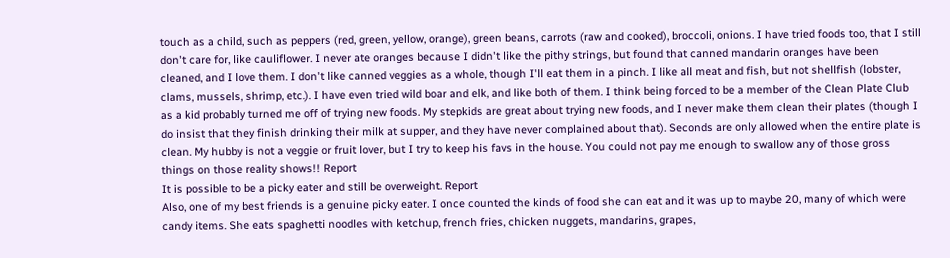touch as a child, such as peppers (red, green, yellow, orange), green beans, carrots (raw and cooked), broccoli, onions. I have tried foods too, that I still don't care for, like cauliflower. I never ate oranges because I didn't like the pithy strings, but found that canned mandarin oranges have been cleaned, and I love them. I don't like canned veggies as a whole, though I'll eat them in a pinch. I like all meat and fish, but not shellfish (lobster, clams, mussels, shrimp, etc.). I have even tried wild boar and elk, and like both of them. I think being forced to be a member of the Clean Plate Club as a kid probably turned me off of trying new foods. My stepkids are great about trying new foods, and I never make them clean their plates (though I do insist that they finish drinking their milk at supper, and they have never complained about that). Seconds are only allowed when the entire plate is clean. My hubby is not a veggie or fruit lover, but I try to keep his favs in the house. You could not pay me enough to swallow any of those gross things on those reality shows!! Report
It is possible to be a picky eater and still be overweight. Report
Also, one of my best friends is a genuine picky eater. I once counted the kinds of food she can eat and it was up to maybe 20, many of which were candy items. She eats spaghetti noodles with ketchup, french fries, chicken nuggets, mandarins, grapes,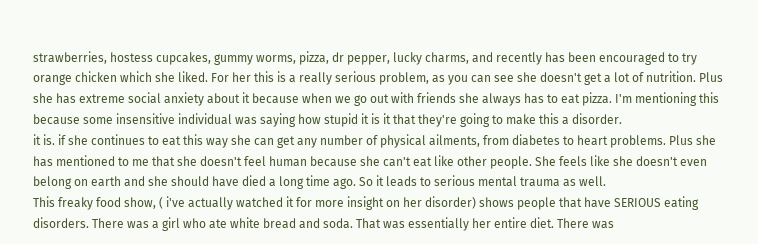strawberries, hostess cupcakes, gummy worms, pizza, dr pepper, lucky charms, and recently has been encouraged to try orange chicken which she liked. For her this is a really serious problem, as you can see she doesn't get a lot of nutrition. Plus she has extreme social anxiety about it because when we go out with friends she always has to eat pizza. I'm mentioning this because some insensitive individual was saying how stupid it is it that they're going to make this a disorder.
it is. if she continues to eat this way she can get any number of physical ailments, from diabetes to heart problems. Plus she has mentioned to me that she doesn't feel human because she can't eat like other people. She feels like she doesn't even belong on earth and she should have died a long time ago. So it leads to serious mental trauma as well.
This freaky food show, ( i've actually watched it for more insight on her disorder) shows people that have SERIOUS eating disorders. There was a girl who ate white bread and soda. That was essentially her entire diet. There was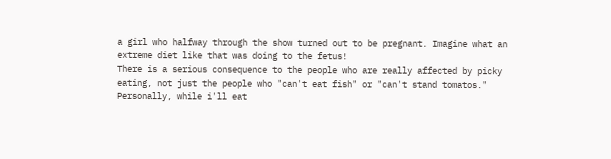a girl who halfway through the show turned out to be pregnant. Imagine what an extreme diet like that was doing to the fetus!
There is a serious consequence to the people who are really affected by picky eating, not just the people who "can't eat fish" or "can't stand tomatos."
Personally, while i'll eat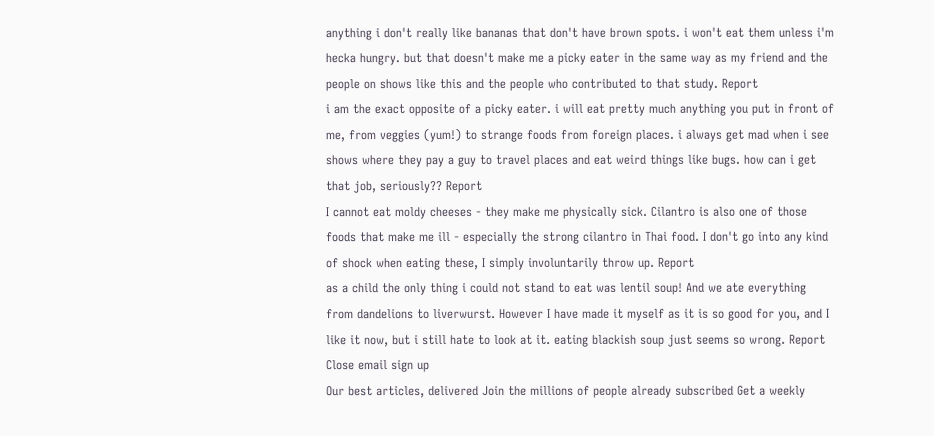anything i don't really like bananas that don't have brown spots. i won't eat them unless i'm hecka hungry. but that doesn't make me a picky eater in the same way as my friend and the people on shows like this and the people who contributed to that study. Report
i am the exact opposite of a picky eater. i will eat pretty much anything you put in front of me, from veggies (yum!) to strange foods from foreign places. i always get mad when i see shows where they pay a guy to travel places and eat weird things like bugs. how can i get that job, seriously?? Report
I cannot eat moldy cheeses - they make me physically sick. Cilantro is also one of those foods that make me ill - especially the strong cilantro in Thai food. I don't go into any kind of shock when eating these, I simply involuntarily throw up. Report
as a child the only thing i could not stand to eat was lentil soup! And we ate everything from dandelions to liverwurst. However I have made it myself as it is so good for you, and I like it now, but i still hate to look at it. eating blackish soup just seems so wrong. Report
Close email sign up
Our best articles, delivered Join the millions of people already subscribed Get a weekly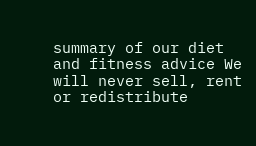summary of our diet and fitness advice We will never sell, rent or redistribute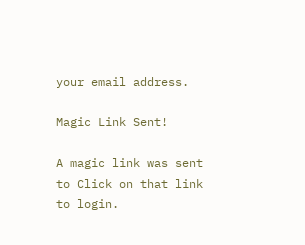your email address.

Magic Link Sent!

A magic link was sent to Click on that link to login.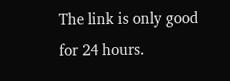The link is only good for 24 hours.